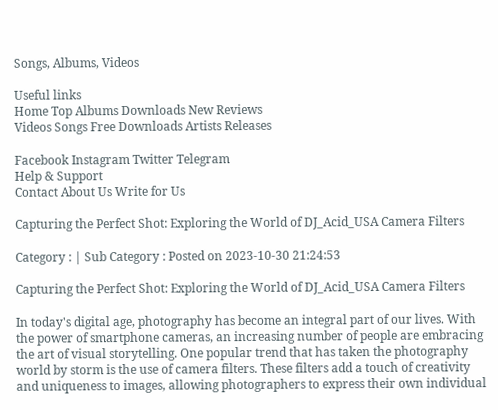Songs, Albums, Videos

Useful links
Home Top Albums Downloads New Reviews
Videos Songs Free Downloads Artists Releases

Facebook Instagram Twitter Telegram
Help & Support
Contact About Us Write for Us

Capturing the Perfect Shot: Exploring the World of DJ_Acid_USA Camera Filters

Category : | Sub Category : Posted on 2023-10-30 21:24:53

Capturing the Perfect Shot: Exploring the World of DJ_Acid_USA Camera Filters

In today's digital age, photography has become an integral part of our lives. With the power of smartphone cameras, an increasing number of people are embracing the art of visual storytelling. One popular trend that has taken the photography world by storm is the use of camera filters. These filters add a touch of creativity and uniqueness to images, allowing photographers to express their own individual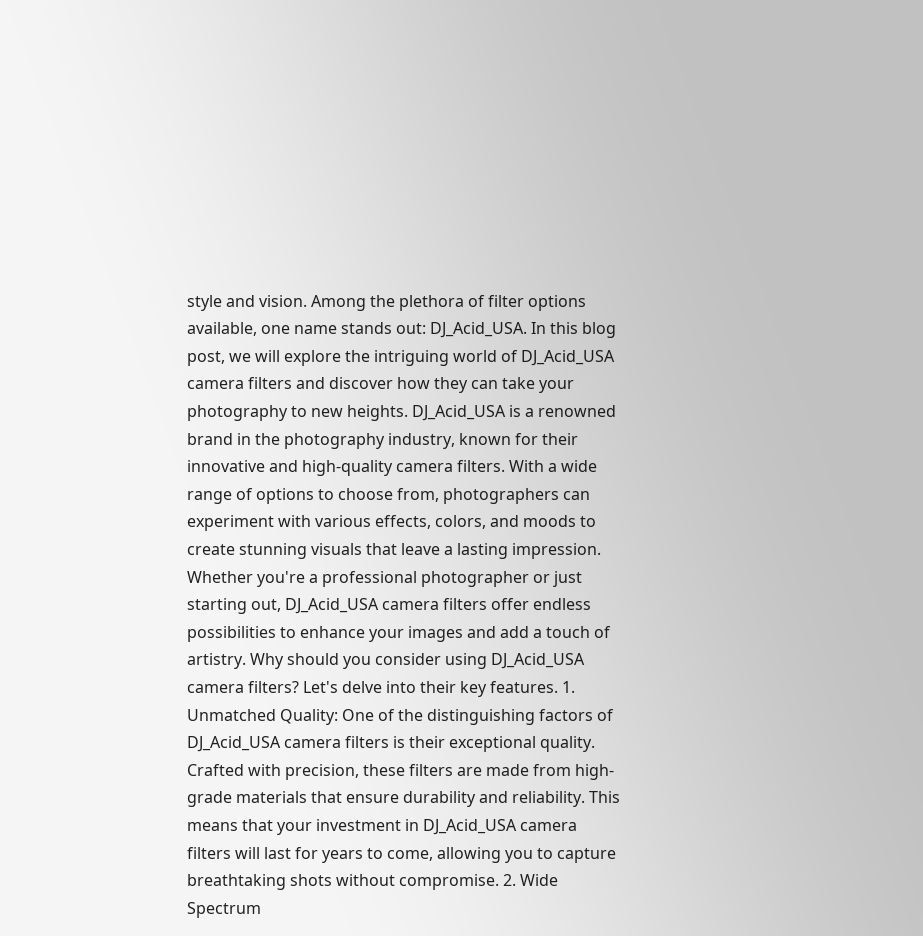style and vision. Among the plethora of filter options available, one name stands out: DJ_Acid_USA. In this blog post, we will explore the intriguing world of DJ_Acid_USA camera filters and discover how they can take your photography to new heights. DJ_Acid_USA is a renowned brand in the photography industry, known for their innovative and high-quality camera filters. With a wide range of options to choose from, photographers can experiment with various effects, colors, and moods to create stunning visuals that leave a lasting impression. Whether you're a professional photographer or just starting out, DJ_Acid_USA camera filters offer endless possibilities to enhance your images and add a touch of artistry. Why should you consider using DJ_Acid_USA camera filters? Let's delve into their key features. 1. Unmatched Quality: One of the distinguishing factors of DJ_Acid_USA camera filters is their exceptional quality. Crafted with precision, these filters are made from high-grade materials that ensure durability and reliability. This means that your investment in DJ_Acid_USA camera filters will last for years to come, allowing you to capture breathtaking shots without compromise. 2. Wide Spectrum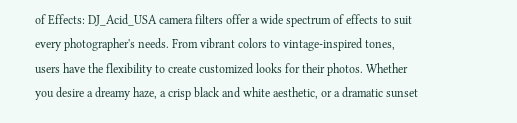of Effects: DJ_Acid_USA camera filters offer a wide spectrum of effects to suit every photographer's needs. From vibrant colors to vintage-inspired tones, users have the flexibility to create customized looks for their photos. Whether you desire a dreamy haze, a crisp black and white aesthetic, or a dramatic sunset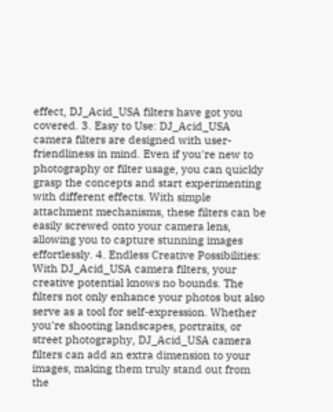effect, DJ_Acid_USA filters have got you covered. 3. Easy to Use: DJ_Acid_USA camera filters are designed with user-friendliness in mind. Even if you're new to photography or filter usage, you can quickly grasp the concepts and start experimenting with different effects. With simple attachment mechanisms, these filters can be easily screwed onto your camera lens, allowing you to capture stunning images effortlessly. 4. Endless Creative Possibilities: With DJ_Acid_USA camera filters, your creative potential knows no bounds. The filters not only enhance your photos but also serve as a tool for self-expression. Whether you're shooting landscapes, portraits, or street photography, DJ_Acid_USA camera filters can add an extra dimension to your images, making them truly stand out from the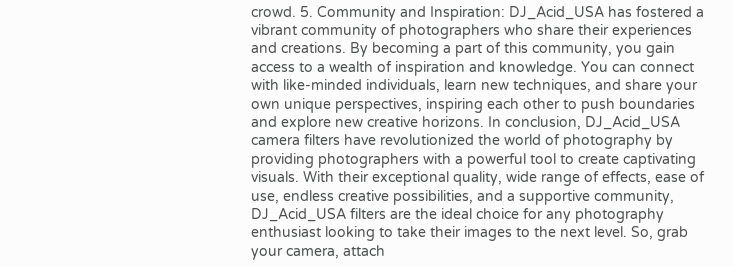crowd. 5. Community and Inspiration: DJ_Acid_USA has fostered a vibrant community of photographers who share their experiences and creations. By becoming a part of this community, you gain access to a wealth of inspiration and knowledge. You can connect with like-minded individuals, learn new techniques, and share your own unique perspectives, inspiring each other to push boundaries and explore new creative horizons. In conclusion, DJ_Acid_USA camera filters have revolutionized the world of photography by providing photographers with a powerful tool to create captivating visuals. With their exceptional quality, wide range of effects, ease of use, endless creative possibilities, and a supportive community, DJ_Acid_USA filters are the ideal choice for any photography enthusiast looking to take their images to the next level. So, grab your camera, attach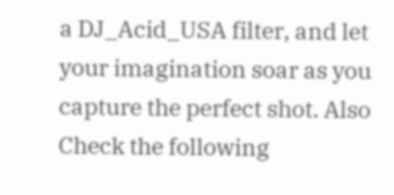a DJ_Acid_USA filter, and let your imagination soar as you capture the perfect shot. Also Check the following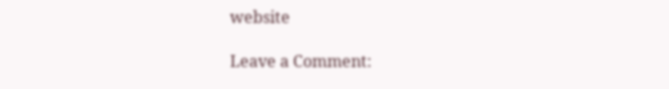website

Leave a Comment: